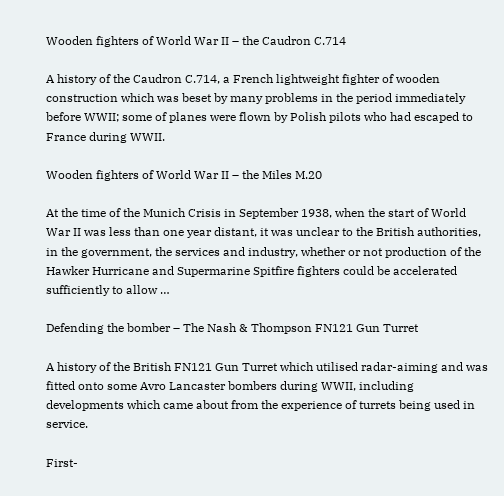Wooden fighters of World War II – the Caudron C.714

A history of the Caudron C.714, a French lightweight fighter of wooden construction which was beset by many problems in the period immediately before WWII; some of planes were flown by Polish pilots who had escaped to France during WWII.

Wooden fighters of World War II – the Miles M.20

At the time of the Munich Crisis in September 1938, when the start of World War II was less than one year distant, it was unclear to the British authorities, in the government, the services and industry, whether or not production of the Hawker Hurricane and Supermarine Spitfire fighters could be accelerated sufficiently to allow …

Defending the bomber – The Nash & Thompson FN121 Gun Turret

A history of the British FN121 Gun Turret which utilised radar-aiming and was fitted onto some Avro Lancaster bombers during WWII, including developments which came about from the experience of turrets being used in service.

First-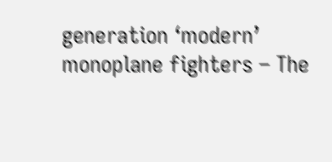generation ‘modern’ monoplane fighters – The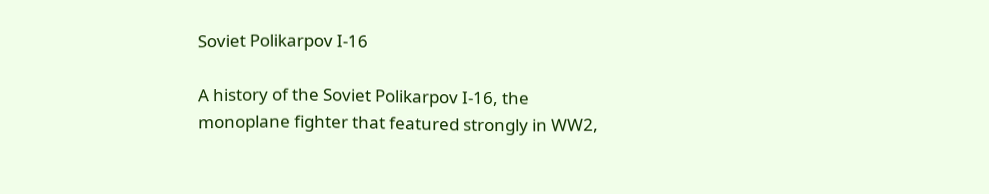Soviet Polikarpov I-16

A history of the Soviet Polikarpov I-16, the monoplane fighter that featured strongly in WW2,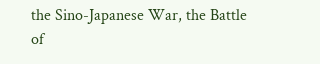the Sino-Japanese War, the Battle of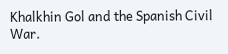Khalkhin Gol and the Spanish Civil War.